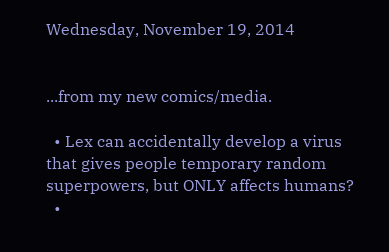Wednesday, November 19, 2014


...from my new comics/media.

  • Lex can accidentally develop a virus that gives people temporary random superpowers, but ONLY affects humans?
  •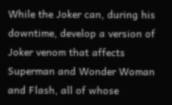While the Joker can, during his downtime, develop a version of Joker venom that affects Superman and Wonder Woman and Flash, all of whose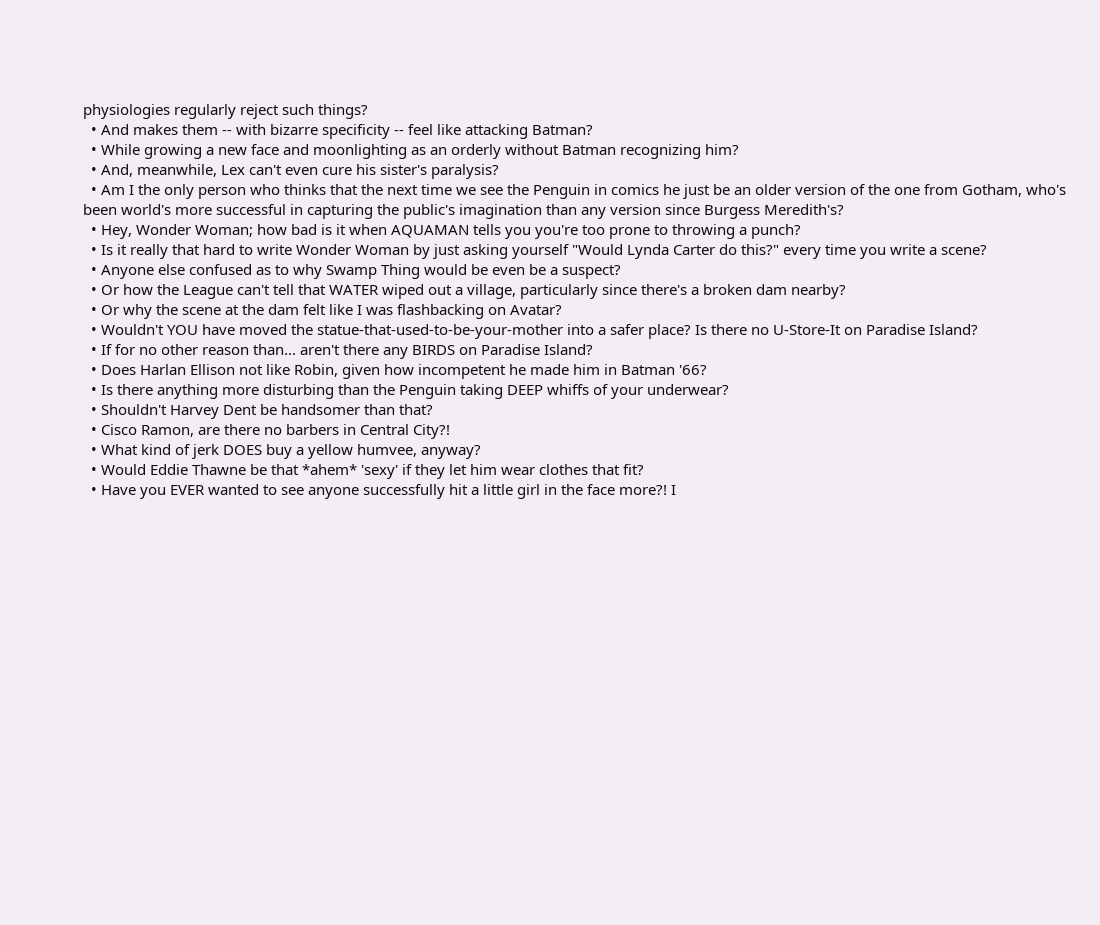physiologies regularly reject such things?
  • And makes them -- with bizarre specificity -- feel like attacking Batman?
  • While growing a new face and moonlighting as an orderly without Batman recognizing him?
  • And, meanwhile, Lex can't even cure his sister's paralysis?
  • Am I the only person who thinks that the next time we see the Penguin in comics he just be an older version of the one from Gotham, who's been world's more successful in capturing the public's imagination than any version since Burgess Meredith's?
  • Hey, Wonder Woman; how bad is it when AQUAMAN tells you you're too prone to throwing a punch?
  • Is it really that hard to write Wonder Woman by just asking yourself "Would Lynda Carter do this?" every time you write a scene?
  • Anyone else confused as to why Swamp Thing would be even be a suspect?
  • Or how the League can't tell that WATER wiped out a village, particularly since there's a broken dam nearby?
  • Or why the scene at the dam felt like I was flashbacking on Avatar?
  • Wouldn't YOU have moved the statue-that-used-to-be-your-mother into a safer place? Is there no U-Store-It on Paradise Island?
  • If for no other reason than... aren't there any BIRDS on Paradise Island?
  • Does Harlan Ellison not like Robin, given how incompetent he made him in Batman '66?
  • Is there anything more disturbing than the Penguin taking DEEP whiffs of your underwear?
  • Shouldn't Harvey Dent be handsomer than that?
  • Cisco Ramon, are there no barbers in Central City?!
  • What kind of jerk DOES buy a yellow humvee, anyway?
  • Would Eddie Thawne be that *ahem* 'sexy' if they let him wear clothes that fit?
  • Have you EVER wanted to see anyone successfully hit a little girl in the face more?! I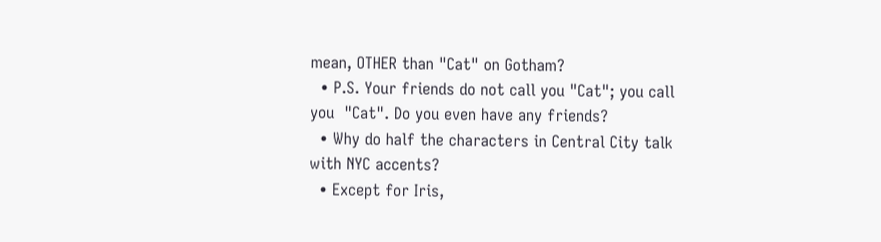mean, OTHER than "Cat" on Gotham?
  • P.S. Your friends do not call you "Cat"; you call you  "Cat". Do you even have any friends?
  • Why do half the characters in Central City talk with NYC accents?
  • Except for Iris,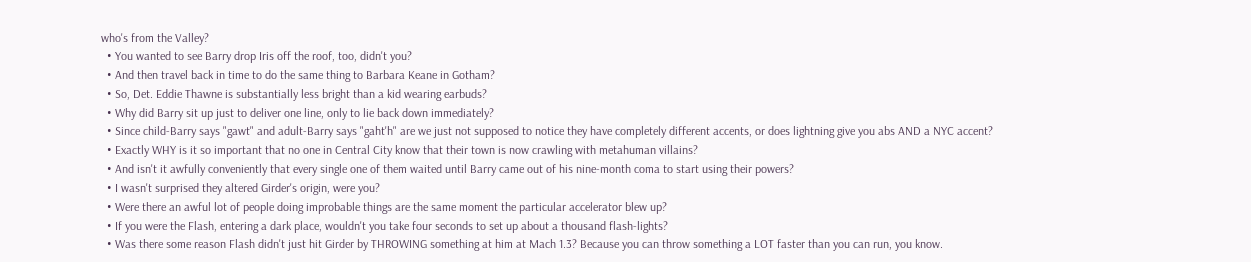who's from the Valley?
  • You wanted to see Barry drop Iris off the roof, too, didn't you?
  • And then travel back in time to do the same thing to Barbara Keane in Gotham?
  • So, Det. Eddie Thawne is substantially less bright than a kid wearing earbuds?
  • Why did Barry sit up just to deliver one line, only to lie back down immediately?
  • Since child-Barry says "gawt" and adult-Barry says "gaht'h" are we just not supposed to notice they have completely different accents, or does lightning give you abs AND a NYC accent?
  • Exactly WHY is it so important that no one in Central City know that their town is now crawling with metahuman villains?
  • And isn't it awfully conveniently that every single one of them waited until Barry came out of his nine-month coma to start using their powers?
  • I wasn't surprised they altered Girder's origin, were you?
  • Were there an awful lot of people doing improbable things are the same moment the particular accelerator blew up?
  • If you were the Flash, entering a dark place, wouldn't you take four seconds to set up about a thousand flash-lights?
  • Was there some reason Flash didn't just hit Girder by THROWING something at him at Mach 1.3? Because you can throw something a LOT faster than you can run, you know.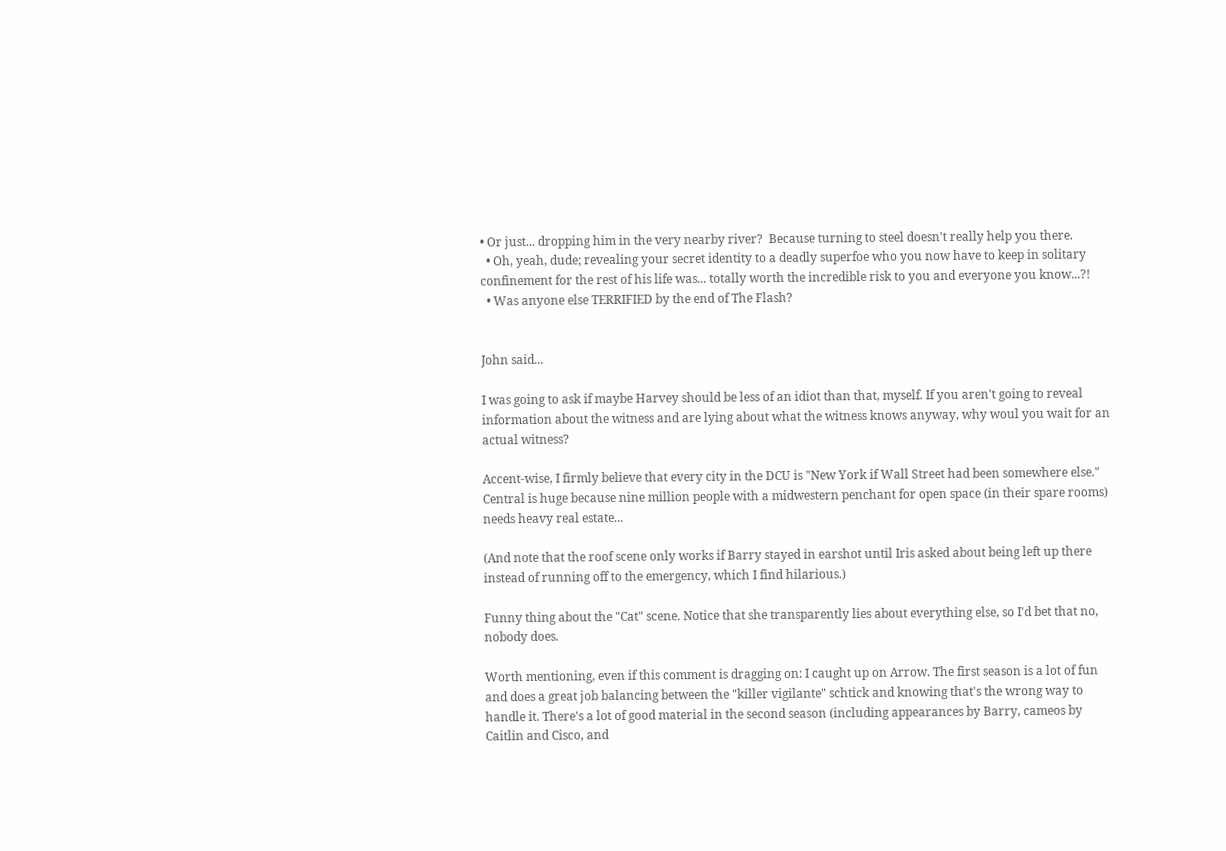• Or just... dropping him in the very nearby river?  Because turning to steel doesn't really help you there.
  • Oh, yeah, dude; revealing your secret identity to a deadly superfoe who you now have to keep in solitary confinement for the rest of his life was... totally worth the incredible risk to you and everyone you know...?!
  • Was anyone else TERRIFIED by the end of The Flash?


John said...

I was going to ask if maybe Harvey should be less of an idiot than that, myself. If you aren't going to reveal information about the witness and are lying about what the witness knows anyway, why woul you wait for an actual witness?

Accent-wise, I firmly believe that every city in the DCU is "New York if Wall Street had been somewhere else." Central is huge because nine million people with a midwestern penchant for open space (in their spare rooms) needs heavy real estate...

(And note that the roof scene only works if Barry stayed in earshot until Iris asked about being left up there instead of running off to the emergency, which I find hilarious.)

Funny thing about the "Cat" scene. Notice that she transparently lies about everything else, so I'd bet that no, nobody does.

Worth mentioning, even if this comment is dragging on: I caught up on Arrow. The first season is a lot of fun and does a great job balancing between the "killer vigilante" schtick and knowing that's the wrong way to handle it. There's a lot of good material in the second season (including appearances by Barry, cameos by Caitlin and Cisco, and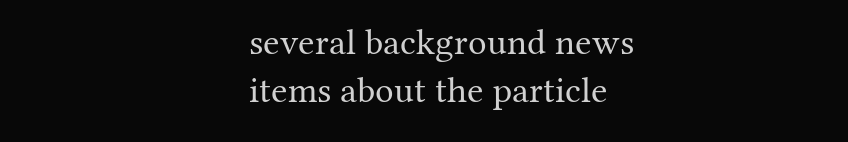several background news items about the particle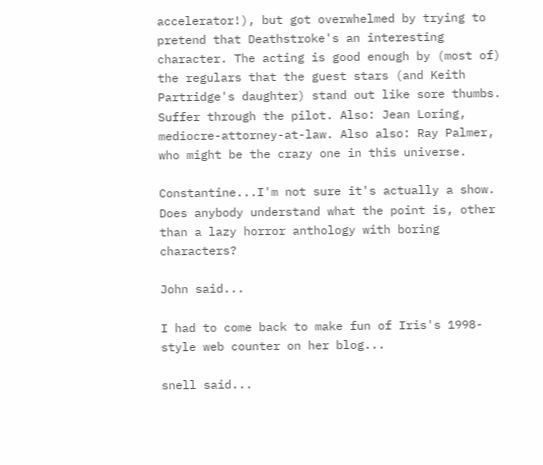accelerator!), but got overwhelmed by trying to pretend that Deathstroke's an interesting character. The acting is good enough by (most of) the regulars that the guest stars (and Keith Partridge's daughter) stand out like sore thumbs. Suffer through the pilot. Also: Jean Loring, mediocre-attorney-at-law. Also also: Ray Palmer, who might be the crazy one in this universe.

Constantine...I'm not sure it's actually a show. Does anybody understand what the point is, other than a lazy horror anthology with boring characters?

John said...

I had to come back to make fun of Iris's 1998-style web counter on her blog...

snell said...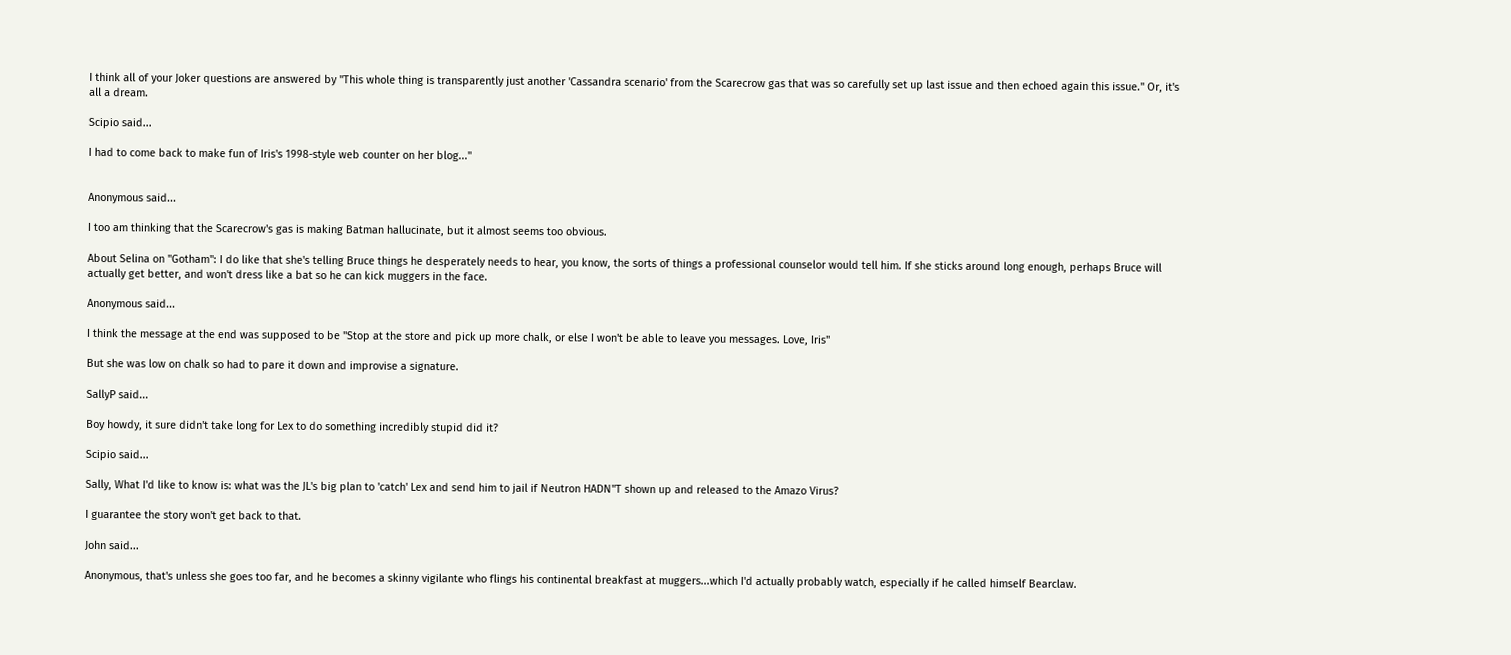I think all of your Joker questions are answered by "This whole thing is transparently just another 'Cassandra scenario' from the Scarecrow gas that was so carefully set up last issue and then echoed again this issue." Or, it's all a dream.

Scipio said...

I had to come back to make fun of Iris's 1998-style web counter on her blog..."


Anonymous said...

I too am thinking that the Scarecrow's gas is making Batman hallucinate, but it almost seems too obvious.

About Selina on "Gotham": I do like that she's telling Bruce things he desperately needs to hear, you know, the sorts of things a professional counselor would tell him. If she sticks around long enough, perhaps Bruce will actually get better, and won't dress like a bat so he can kick muggers in the face.

Anonymous said...

I think the message at the end was supposed to be "Stop at the store and pick up more chalk, or else I won't be able to leave you messages. Love, Iris"

But she was low on chalk so had to pare it down and improvise a signature.

SallyP said...

Boy howdy, it sure didn't take long for Lex to do something incredibly stupid did it?

Scipio said...

Sally, What I'd like to know is: what was the JL's big plan to 'catch' Lex and send him to jail if Neutron HADN"T shown up and released to the Amazo Virus?

I guarantee the story won't get back to that.

John said...

Anonymous, that's unless she goes too far, and he becomes a skinny vigilante who flings his continental breakfast at muggers...which I'd actually probably watch, especially if he called himself Bearclaw.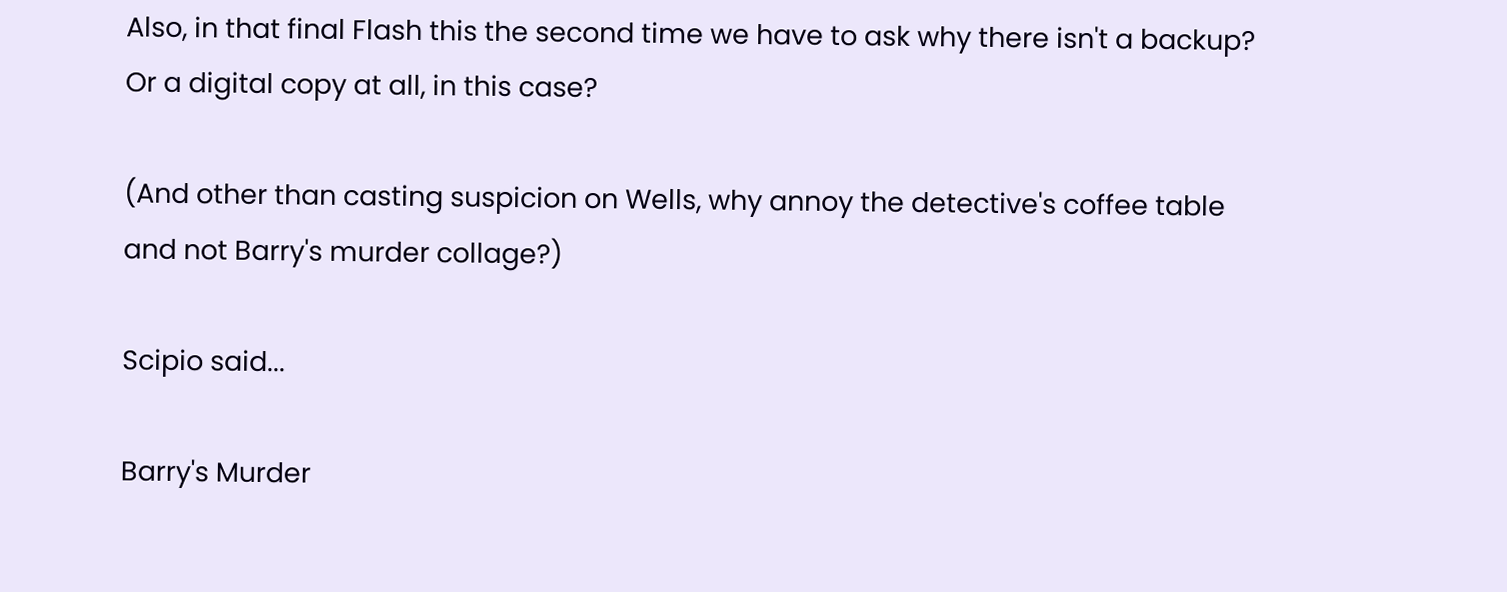Also, in that final Flash this the second time we have to ask why there isn't a backup? Or a digital copy at all, in this case?

(And other than casting suspicion on Wells, why annoy the detective's coffee table and not Barry's murder collage?)

Scipio said...

Barry's Murder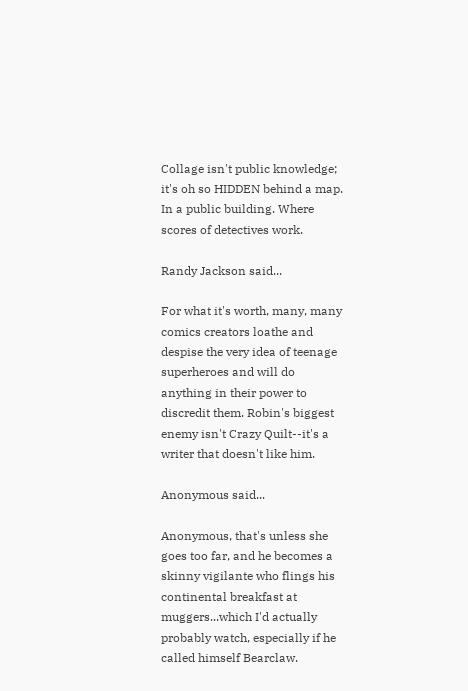Collage isn't public knowledge; it's oh so HIDDEN behind a map. In a public building. Where scores of detectives work.

Randy Jackson said...

For what it's worth, many, many comics creators loathe and despise the very idea of teenage superheroes and will do anything in their power to discredit them. Robin's biggest enemy isn't Crazy Quilt--it's a writer that doesn't like him.

Anonymous said...

Anonymous, that's unless she goes too far, and he becomes a skinny vigilante who flings his continental breakfast at muggers...which I'd actually probably watch, especially if he called himself Bearclaw.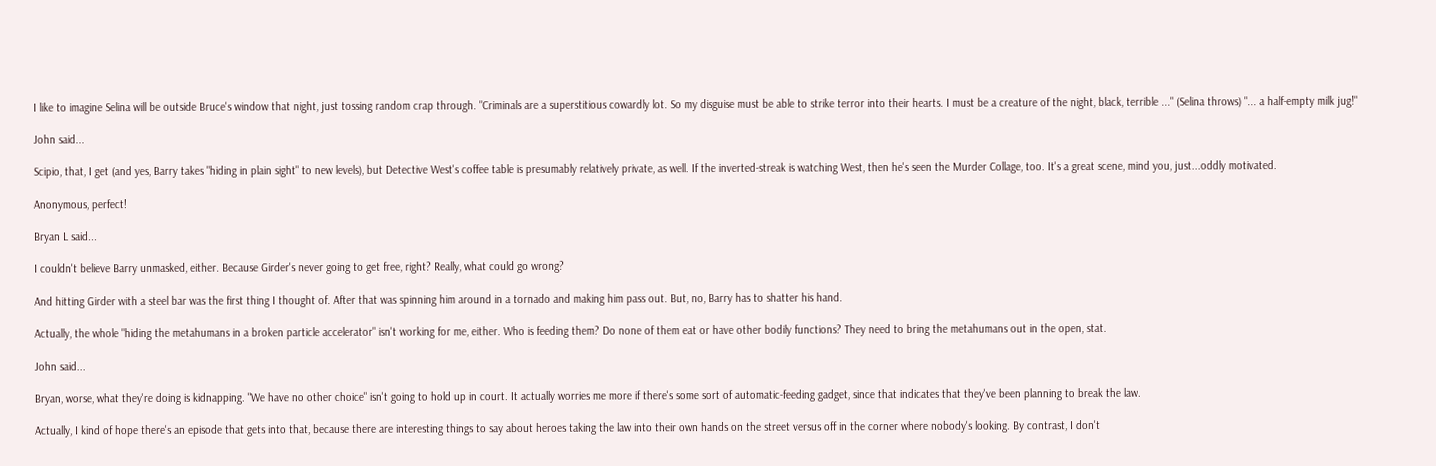I like to imagine Selina will be outside Bruce's window that night, just tossing random crap through. "Criminals are a superstitious cowardly lot. So my disguise must be able to strike terror into their hearts. I must be a creature of the night, black, terrible ..." (Selina throws) "... a half-empty milk jug!"

John said...

Scipio, that, I get (and yes, Barry takes "hiding in plain sight" to new levels), but Detective West's coffee table is presumably relatively private, as well. If the inverted-streak is watching West, then he's seen the Murder Collage, too. It's a great scene, mind you, just...oddly motivated.

Anonymous, perfect!

Bryan L said...

I couldn't believe Barry unmasked, either. Because Girder's never going to get free, right? Really, what could go wrong?

And hitting Girder with a steel bar was the first thing I thought of. After that was spinning him around in a tornado and making him pass out. But, no, Barry has to shatter his hand.

Actually, the whole "hiding the metahumans in a broken particle accelerator" isn't working for me, either. Who is feeding them? Do none of them eat or have other bodily functions? They need to bring the metahumans out in the open, stat.

John said...

Bryan, worse, what they're doing is kidnapping. "We have no other choice" isn't going to hold up in court. It actually worries me more if there's some sort of automatic-feeding gadget, since that indicates that they've been planning to break the law.

Actually, I kind of hope there's an episode that gets into that, because there are interesting things to say about heroes taking the law into their own hands on the street versus off in the corner where nobody's looking. By contrast, I don't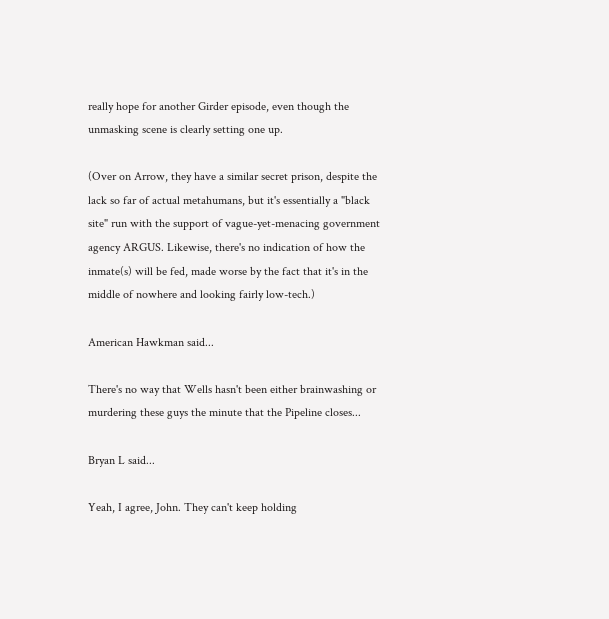really hope for another Girder episode, even though the unmasking scene is clearly setting one up.

(Over on Arrow, they have a similar secret prison, despite the lack so far of actual metahumans, but it's essentially a "black site" run with the support of vague-yet-menacing government agency ARGUS. Likewise, there's no indication of how the inmate(s) will be fed, made worse by the fact that it's in the middle of nowhere and looking fairly low-tech.)

American Hawkman said...

There's no way that Wells hasn't been either brainwashing or murdering these guys the minute that the Pipeline closes...

Bryan L said...

Yeah, I agree, John. They can't keep holding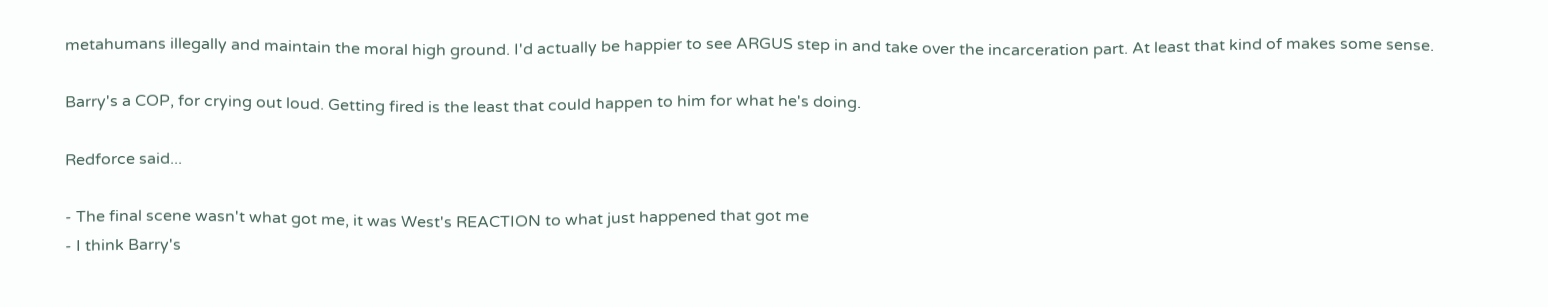metahumans illegally and maintain the moral high ground. I'd actually be happier to see ARGUS step in and take over the incarceration part. At least that kind of makes some sense.

Barry's a COP, for crying out loud. Getting fired is the least that could happen to him for what he's doing.

Redforce said...

- The final scene wasn't what got me, it was West's REACTION to what just happened that got me
- I think Barry's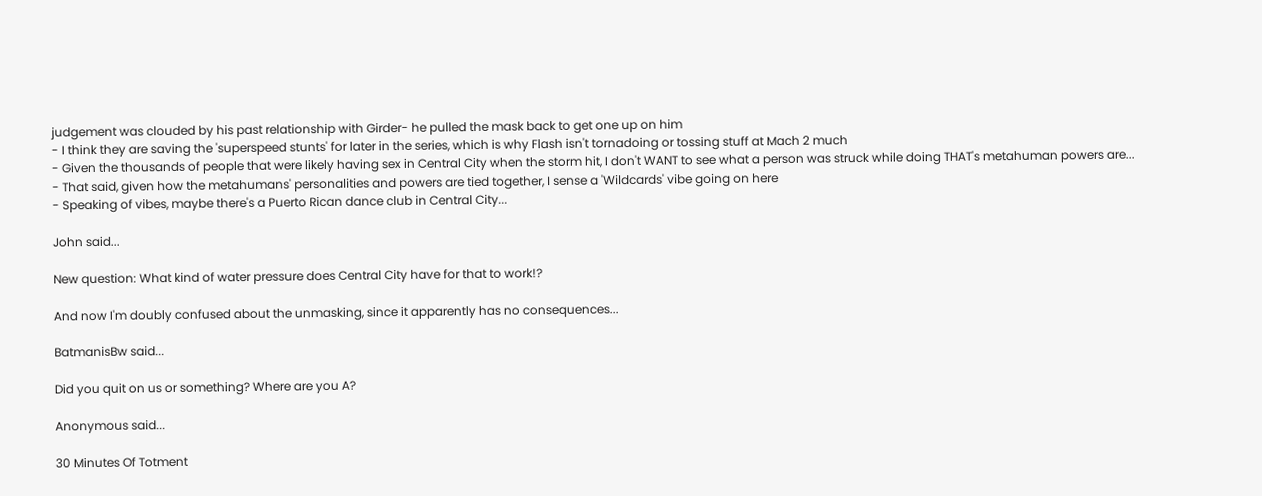judgement was clouded by his past relationship with Girder- he pulled the mask back to get one up on him
- I think they are saving the 'superspeed stunts' for later in the series, which is why Flash isn't tornadoing or tossing stuff at Mach 2 much
- Given the thousands of people that were likely having sex in Central City when the storm hit, I don't WANT to see what a person was struck while doing THAT's metahuman powers are...
- That said, given how the metahumans' personalities and powers are tied together, I sense a 'Wildcards' vibe going on here
- Speaking of vibes, maybe there's a Puerto Rican dance club in Central City...

John said...

New question: What kind of water pressure does Central City have for that to work!?

And now I'm doubly confused about the unmasking, since it apparently has no consequences...

BatmanisBw said...

Did you quit on us or something? Where are you A?

Anonymous said...

30 Minutes Of Totment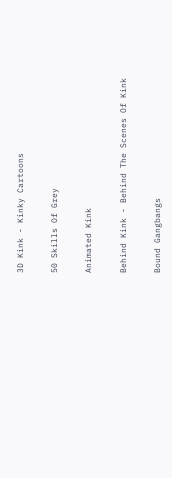3D Kink - Kinky Cartoons

50 Skills Of Grey

Animated Kink

Behind Kink - Behind The Scenes Of Kink

Bound Gangbangs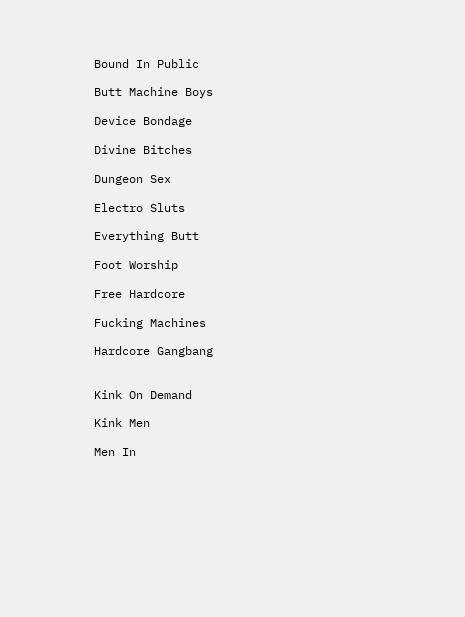Bound In Public

Butt Machine Boys

Device Bondage

Divine Bitches

Dungeon Sex

Electro Sluts

Everything Butt

Foot Worship

Free Hardcore

Fucking Machines

Hardcore Gangbang


Kink On Demand

Kink Men

Men In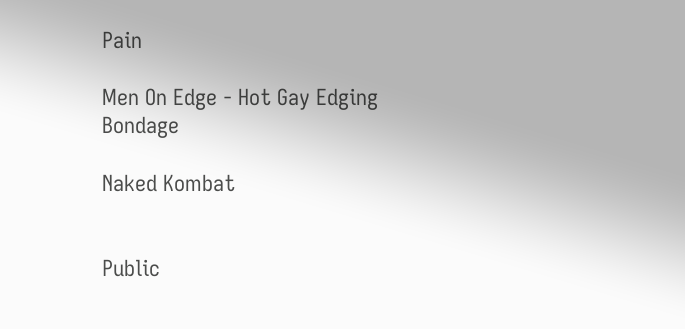Pain

Men On Edge - Hot Gay Edging Bondage

Naked Kombat


Public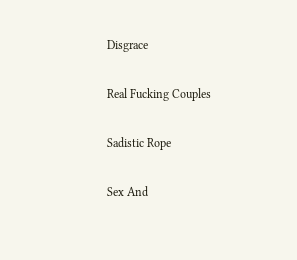Disgrace

Real Fucking Couples

Sadistic Rope

Sex And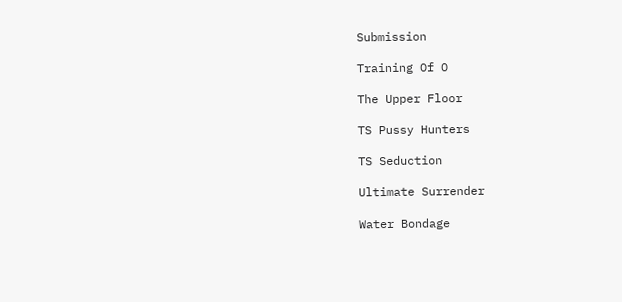Submission

Training Of O

The Upper Floor

TS Pussy Hunters

TS Seduction

Ultimate Surrender

Water Bondage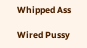Whipped Ass

Wired Pussy